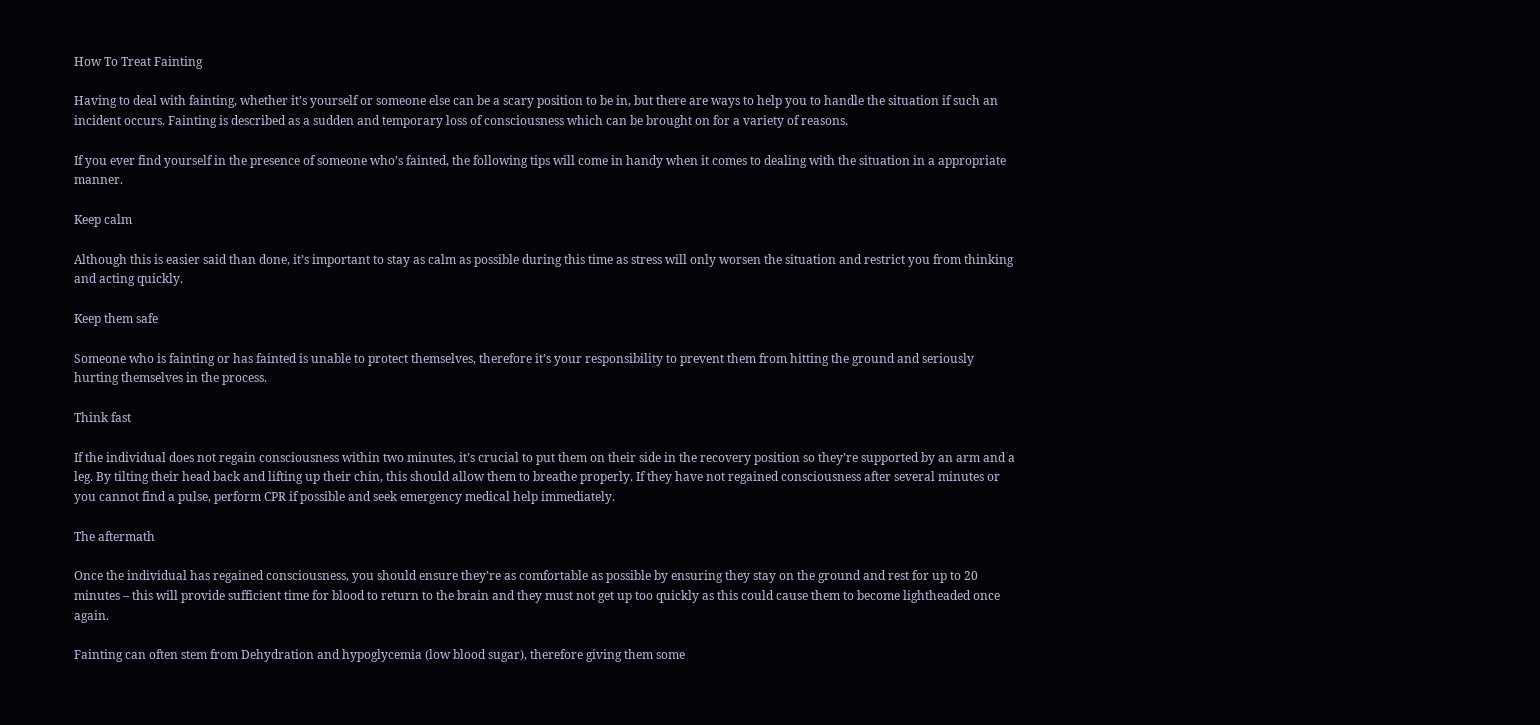How To Treat Fainting

Having to deal with fainting, whether it’s yourself or someone else can be a scary position to be in, but there are ways to help you to handle the situation if such an incident occurs. Fainting is described as a sudden and temporary loss of consciousness which can be brought on for a variety of reasons.

If you ever find yourself in the presence of someone who’s fainted, the following tips will come in handy when it comes to dealing with the situation in a appropriate manner.

Keep calm

Although this is easier said than done, it’s important to stay as calm as possible during this time as stress will only worsen the situation and restrict you from thinking and acting quickly.

Keep them safe

Someone who is fainting or has fainted is unable to protect themselves, therefore it’s your responsibility to prevent them from hitting the ground and seriously hurting themselves in the process.

Think fast

If the individual does not regain consciousness within two minutes, it’s crucial to put them on their side in the recovery position so they’re supported by an arm and a leg. By tilting their head back and lifting up their chin, this should allow them to breathe properly. If they have not regained consciousness after several minutes or you cannot find a pulse, perform CPR if possible and seek emergency medical help immediately.

The aftermath

Once the individual has regained consciousness, you should ensure they’re as comfortable as possible by ensuring they stay on the ground and rest for up to 20 minutes – this will provide sufficient time for blood to return to the brain and they must not get up too quickly as this could cause them to become lightheaded once again.

Fainting can often stem from Dehydration and hypoglycemia (low blood sugar), therefore giving them some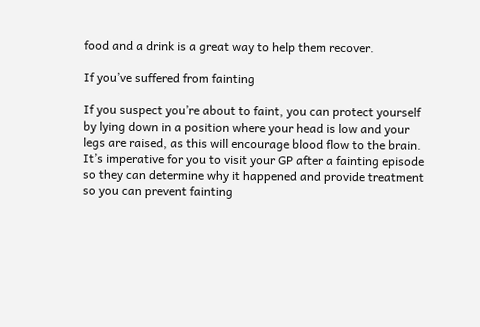food and a drink is a great way to help them recover.

If you’ve suffered from fainting

If you suspect you’re about to faint, you can protect yourself by lying down in a position where your head is low and your legs are raised, as this will encourage blood flow to the brain.
It’s imperative for you to visit your GP after a fainting episode so they can determine why it happened and provide treatment so you can prevent fainting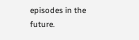episodes in the future.